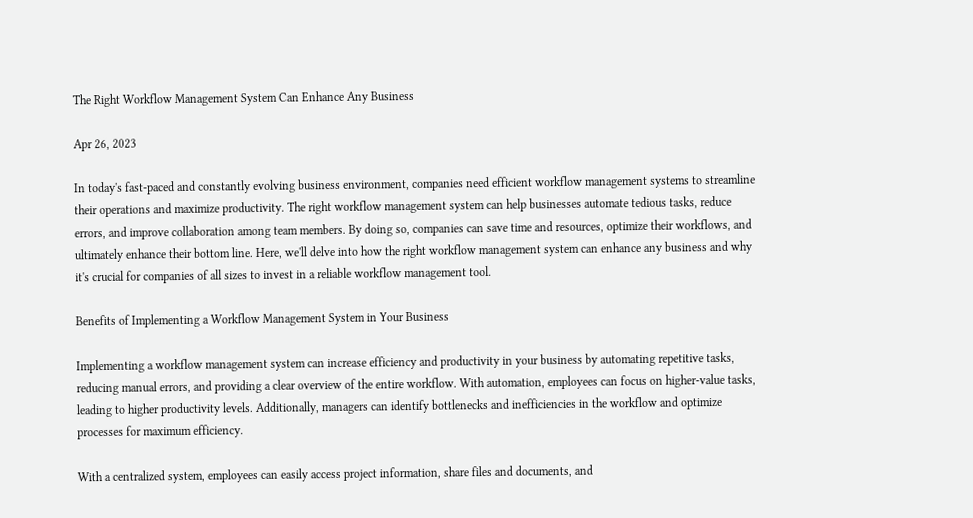The Right Workflow Management System Can Enhance Any Business

Apr 26, 2023

In today's fast-paced and constantly evolving business environment, companies need efficient workflow management systems to streamline their operations and maximize productivity. The right workflow management system can help businesses automate tedious tasks, reduce errors, and improve collaboration among team members. By doing so, companies can save time and resources, optimize their workflows, and ultimately enhance their bottom line. Here, we'll delve into how the right workflow management system can enhance any business and why it's crucial for companies of all sizes to invest in a reliable workflow management tool.

Benefits of Implementing a Workflow Management System in Your Business

Implementing a workflow management system can increase efficiency and productivity in your business by automating repetitive tasks, reducing manual errors, and providing a clear overview of the entire workflow. With automation, employees can focus on higher-value tasks, leading to higher productivity levels. Additionally, managers can identify bottlenecks and inefficiencies in the workflow and optimize processes for maximum efficiency.

With a centralized system, employees can easily access project information, share files and documents, and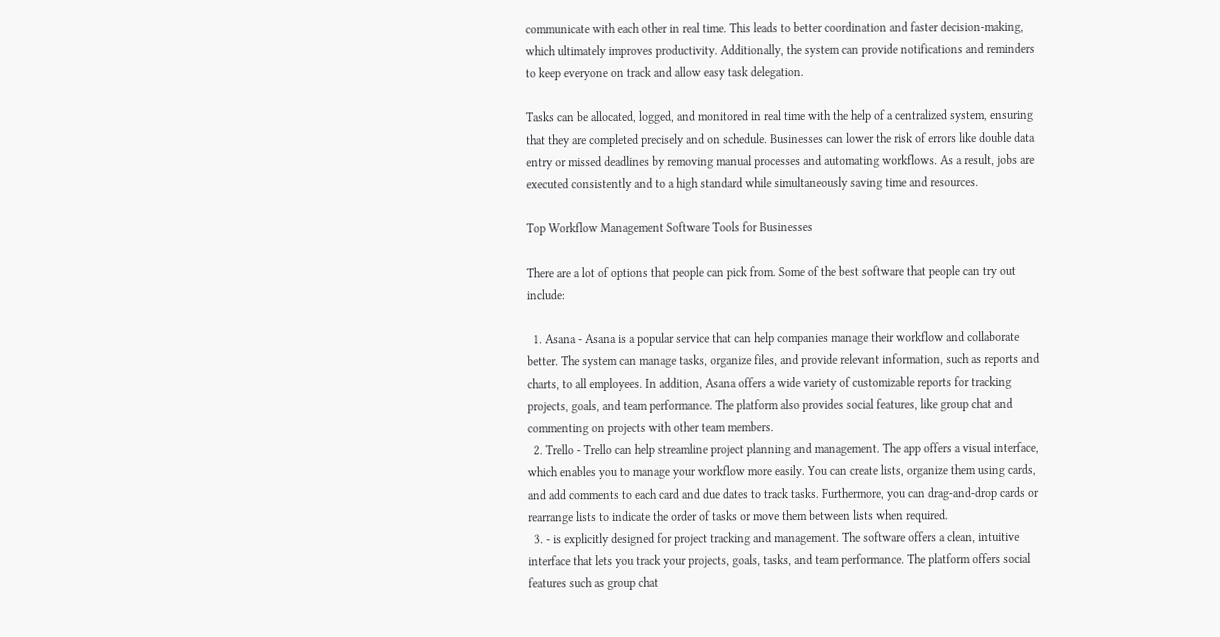communicate with each other in real time. This leads to better coordination and faster decision-making, which ultimately improves productivity. Additionally, the system can provide notifications and reminders to keep everyone on track and allow easy task delegation.

Tasks can be allocated, logged, and monitored in real time with the help of a centralized system, ensuring that they are completed precisely and on schedule. Businesses can lower the risk of errors like double data entry or missed deadlines by removing manual processes and automating workflows. As a result, jobs are executed consistently and to a high standard while simultaneously saving time and resources.

Top Workflow Management Software Tools for Businesses

There are a lot of options that people can pick from. Some of the best software that people can try out include:

  1. Asana - Asana is a popular service that can help companies manage their workflow and collaborate better. The system can manage tasks, organize files, and provide relevant information, such as reports and charts, to all employees. In addition, Asana offers a wide variety of customizable reports for tracking projects, goals, and team performance. The platform also provides social features, like group chat and commenting on projects with other team members.
  2. Trello - Trello can help streamline project planning and management. The app offers a visual interface, which enables you to manage your workflow more easily. You can create lists, organize them using cards, and add comments to each card and due dates to track tasks. Furthermore, you can drag-and-drop cards or rearrange lists to indicate the order of tasks or move them between lists when required.
  3. - is explicitly designed for project tracking and management. The software offers a clean, intuitive interface that lets you track your projects, goals, tasks, and team performance. The platform offers social features such as group chat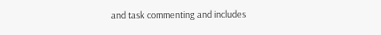and task commenting and includes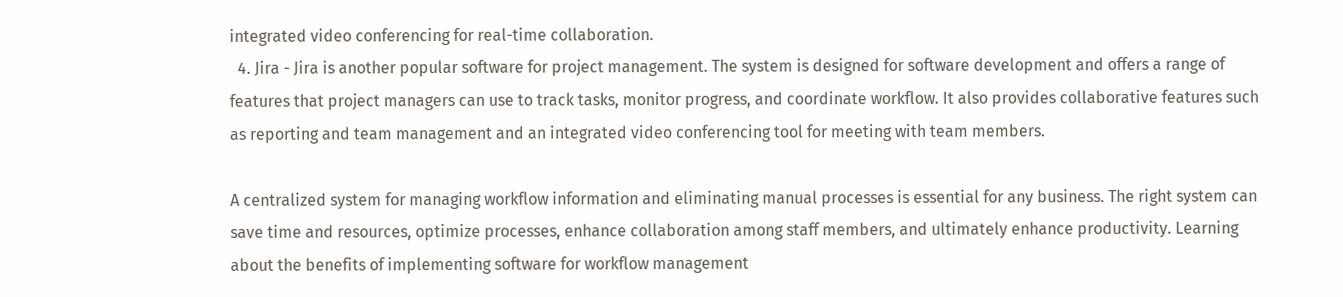integrated video conferencing for real-time collaboration.
  4. Jira - Jira is another popular software for project management. The system is designed for software development and offers a range of features that project managers can use to track tasks, monitor progress, and coordinate workflow. It also provides collaborative features such as reporting and team management and an integrated video conferencing tool for meeting with team members.

A centralized system for managing workflow information and eliminating manual processes is essential for any business. The right system can save time and resources, optimize processes, enhance collaboration among staff members, and ultimately enhance productivity. Learning about the benefits of implementing software for workflow management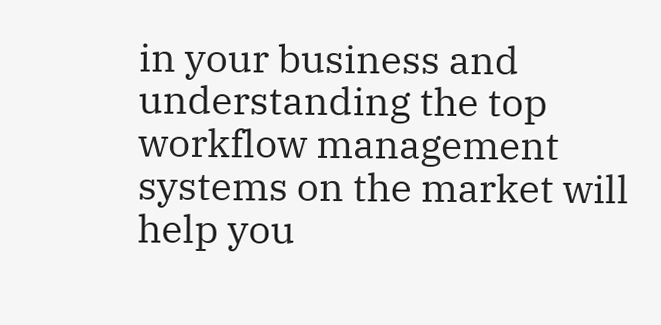in your business and understanding the top workflow management systems on the market will help you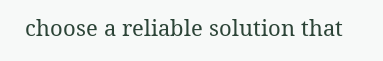choose a reliable solution that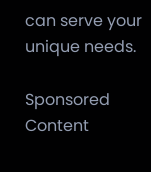can serve your unique needs.

Sponsored Content